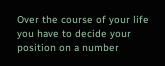Over the course of your life you have to decide your position on a number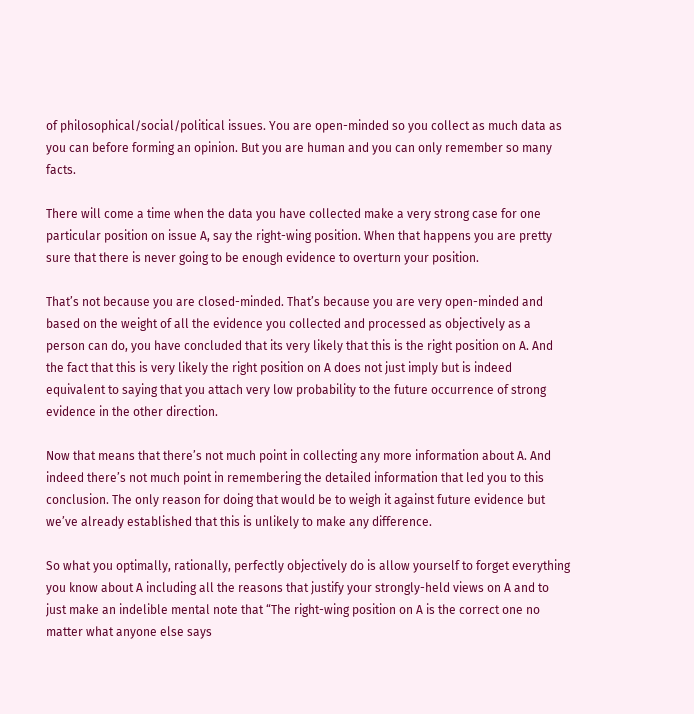of philosophical/social/political issues. You are open-minded so you collect as much data as you can before forming an opinion. But you are human and you can only remember so many facts.

There will come a time when the data you have collected make a very strong case for one particular position on issue A, say the right-wing position. When that happens you are pretty sure that there is never going to be enough evidence to overturn your position.

That’s not because you are closed-minded. That’s because you are very open-minded and based on the weight of all the evidence you collected and processed as objectively as a person can do, you have concluded that its very likely that this is the right position on A. And the fact that this is very likely the right position on A does not just imply but is indeed equivalent to saying that you attach very low probability to the future occurrence of strong evidence in the other direction.

Now that means that there’s not much point in collecting any more information about A. And indeed there’s not much point in remembering the detailed information that led you to this conclusion. The only reason for doing that would be to weigh it against future evidence but we’ve already established that this is unlikely to make any difference.

So what you optimally, rationally, perfectly objectively do is allow yourself to forget everything you know about A including all the reasons that justify your strongly-held views on A and to just make an indelible mental note that “The right-wing position on A is the correct one no matter what anyone else says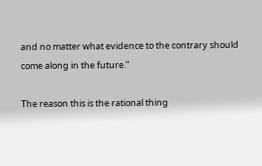and no matter what evidence to the contrary should come along in the future.”

The reason this is the rational thing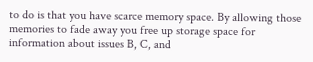to do is that you have scarce memory space. By allowing those memories to fade away you free up storage space for information about issues B, C, and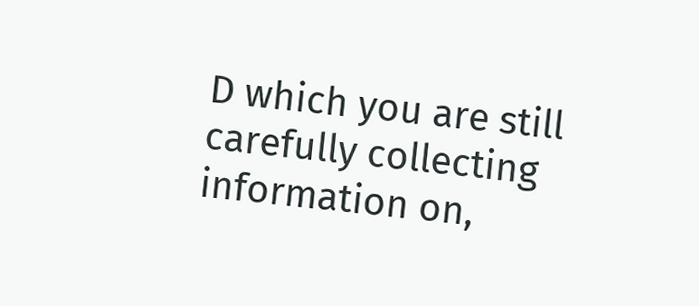D which you are still carefully collecting information on,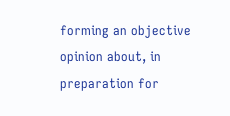forming an objective opinion about, in preparation for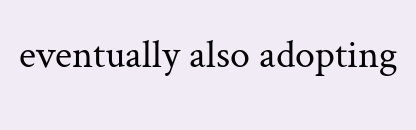eventually also adopting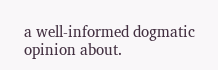a well-informed dogmatic opinion about.